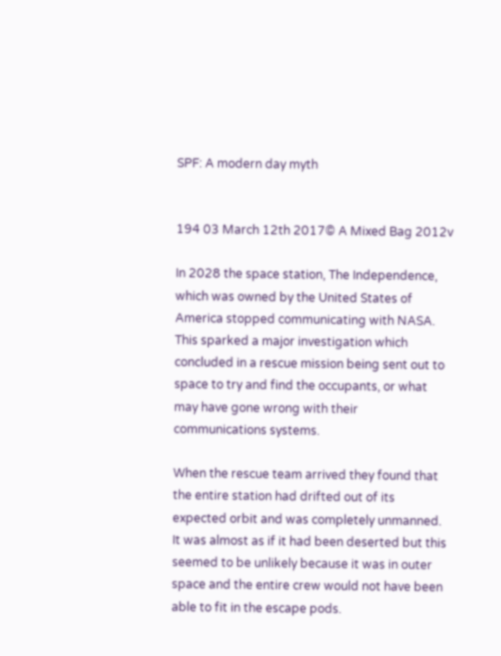SPF: A modern day myth


194 03 March 12th 2017© A Mixed Bag 2012v

In 2028 the space station, The Independence, which was owned by the United States of America stopped communicating with NASA. This sparked a major investigation which concluded in a rescue mission being sent out to space to try and find the occupants, or what may have gone wrong with their communications systems.

When the rescue team arrived they found that the entire station had drifted out of its expected orbit and was completely unmanned. It was almost as if it had been deserted but this seemed to be unlikely because it was in outer space and the entire crew would not have been able to fit in the escape pods.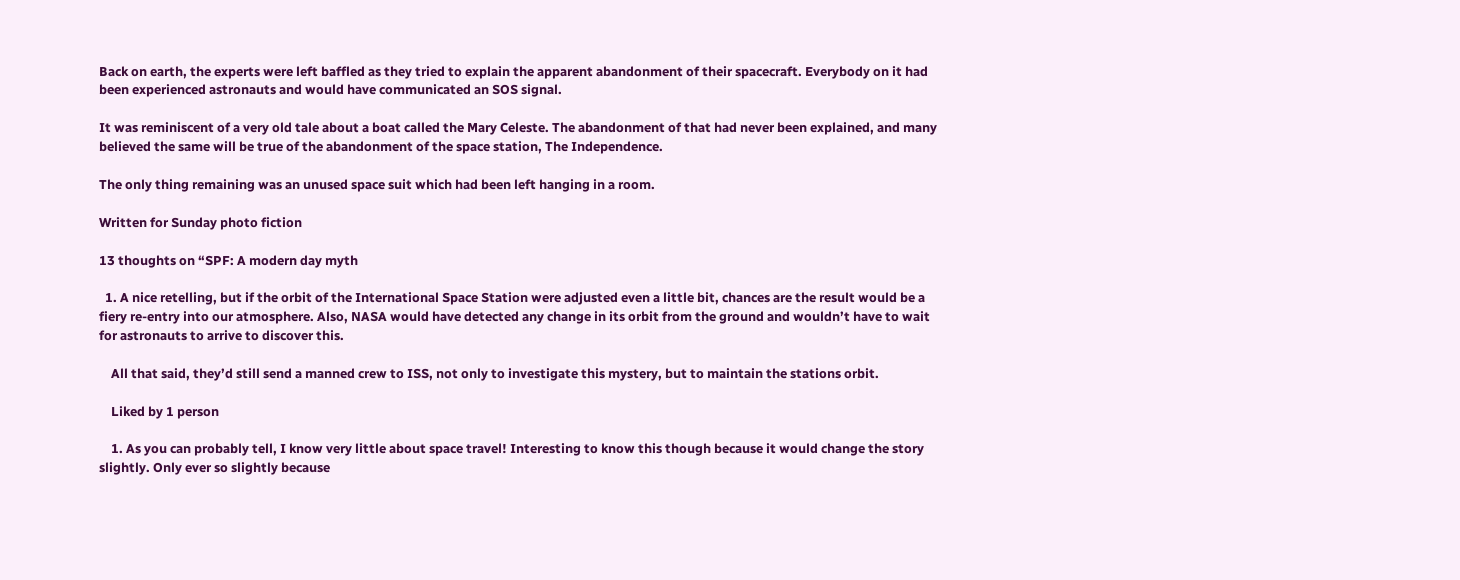Back on earth, the experts were left baffled as they tried to explain the apparent abandonment of their spacecraft. Everybody on it had been experienced astronauts and would have communicated an SOS signal.

It was reminiscent of a very old tale about a boat called the Mary Celeste. The abandonment of that had never been explained, and many believed the same will be true of the abandonment of the space station, The Independence.

The only thing remaining was an unused space suit which had been left hanging in a room.

Written for Sunday photo fiction

13 thoughts on “SPF: A modern day myth

  1. A nice retelling, but if the orbit of the International Space Station were adjusted even a little bit, chances are the result would be a fiery re-entry into our atmosphere. Also, NASA would have detected any change in its orbit from the ground and wouldn’t have to wait for astronauts to arrive to discover this.

    All that said, they’d still send a manned crew to ISS, not only to investigate this mystery, but to maintain the stations orbit.

    Liked by 1 person

    1. As you can probably tell, I know very little about space travel! Interesting to know this though because it would change the story slightly. Only ever so slightly because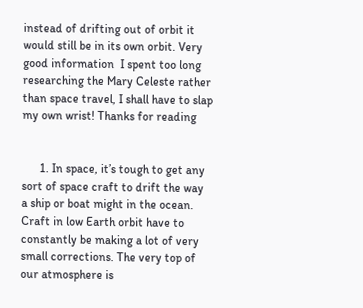instead of drifting out of orbit it would still be in its own orbit. Very good information  I spent too long researching the Mary Celeste rather than space travel, I shall have to slap my own wrist! Thanks for reading


      1. In space, it’s tough to get any sort of space craft to drift the way a ship or boat might in the ocean. Craft in low Earth orbit have to constantly be making a lot of very small corrections. The very top of our atmosphere is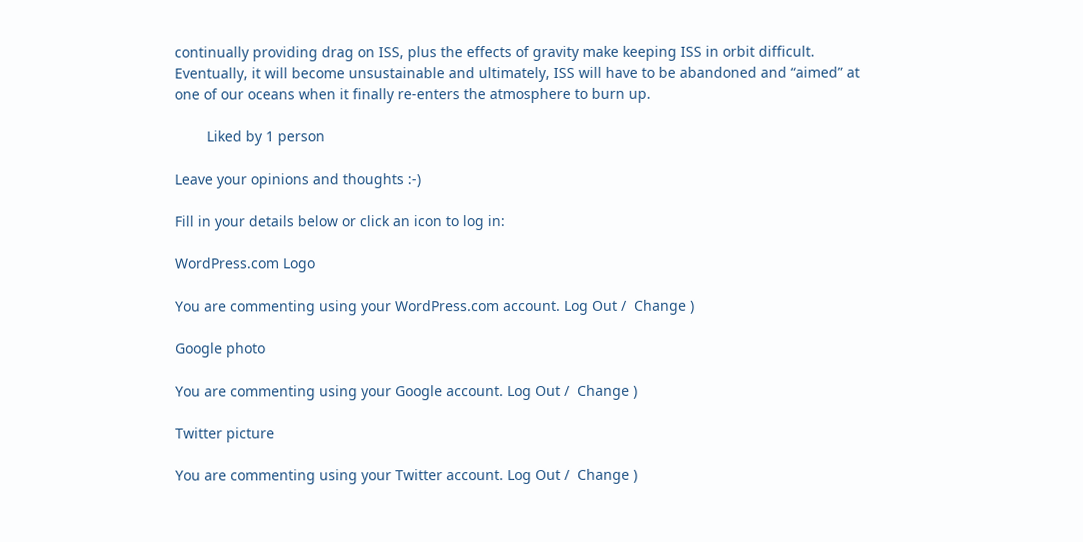continually providing drag on ISS, plus the effects of gravity make keeping ISS in orbit difficult. Eventually, it will become unsustainable and ultimately, ISS will have to be abandoned and “aimed” at one of our oceans when it finally re-enters the atmosphere to burn up.

        Liked by 1 person

Leave your opinions and thoughts :-)

Fill in your details below or click an icon to log in:

WordPress.com Logo

You are commenting using your WordPress.com account. Log Out /  Change )

Google photo

You are commenting using your Google account. Log Out /  Change )

Twitter picture

You are commenting using your Twitter account. Log Out /  Change )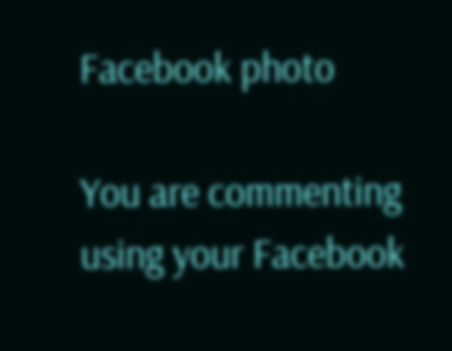Facebook photo

You are commenting using your Facebook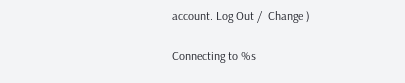account. Log Out /  Change )

Connecting to %s